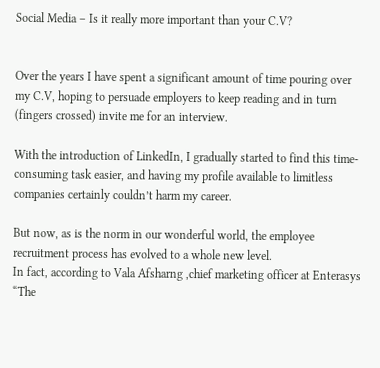Social Media – Is it really more important than your C.V?


Over the years I have spent a significant amount of time pouring over my C.V, hoping to persuade employers to keep reading and in turn (fingers crossed) invite me for an interview.

With the introduction of LinkedIn, I gradually started to find this time-consuming task easier, and having my profile available to limitless companies certainly couldn’t harm my career.

But now, as is the norm in our wonderful world, the employee recruitment process has evolved to a whole new level.
In fact, according to Vala Afsharng ,chief marketing officer at Enterasys
“The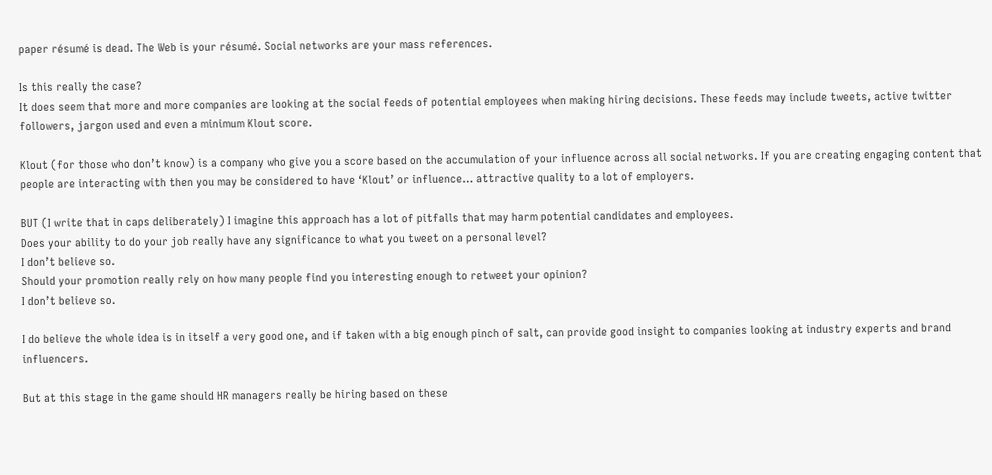paper résumé is dead. The Web is your résumé. Social networks are your mass references.

Is this really the case?
It does seem that more and more companies are looking at the social feeds of potential employees when making hiring decisions. These feeds may include tweets, active twitter followers, jargon used and even a minimum Klout score.

Klout (for those who don’t know) is a company who give you a score based on the accumulation of your influence across all social networks. If you are creating engaging content that people are interacting with then you may be considered to have ‘Klout’ or influence… attractive quality to a lot of employers.

BUT (I write that in caps deliberately) I imagine this approach has a lot of pitfalls that may harm potential candidates and employees.
Does your ability to do your job really have any significance to what you tweet on a personal level?
I don’t believe so.
Should your promotion really rely on how many people find you interesting enough to retweet your opinion?
I don’t believe so.

I do believe the whole idea is in itself a very good one, and if taken with a big enough pinch of salt, can provide good insight to companies looking at industry experts and brand influencers.

But at this stage in the game should HR managers really be hiring based on these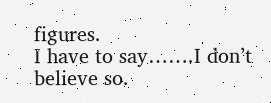figures.
I have to say…….I don’t believe so.